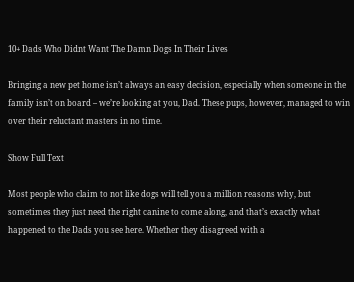10+ Dads Who Didnt Want The Damn Dogs In Their Lives

Bringing a new pet home isn’t always an easy decision, especially when someone in the family isn’t on board – we’re looking at you, Dad. These pups, however, managed to win over their reluctant masters in no time.

Show Full Text

Most people who claim to not like dogs will tell you a million reasons why, but sometimes they just need the right canine to come along, and that’s exactly what happened to the Dads you see here. Whether they disagreed with a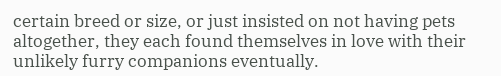certain breed or size, or just insisted on not having pets altogether, they each found themselves in love with their unlikely furry companions eventually.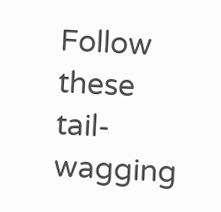Follow these tail-wagging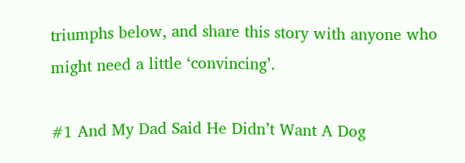triumphs below, and share this story with anyone who might need a little ‘convincing’.

#1 And My Dad Said He Didn’t Want A Dog